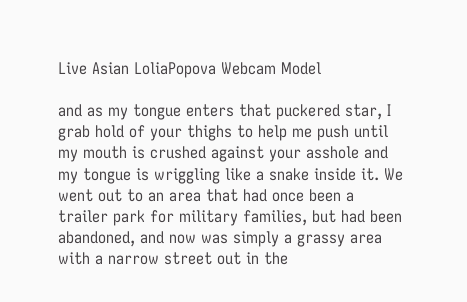Live Asian LoliaPopova Webcam Model

and as my tongue enters that puckered star, I grab hold of your thighs to help me push until my mouth is crushed against your asshole and my tongue is wriggling like a snake inside it. We went out to an area that had once been a trailer park for military families, but had been abandoned, and now was simply a grassy area with a narrow street out in the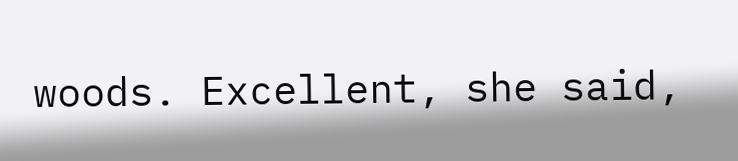woods. Excellent, she said,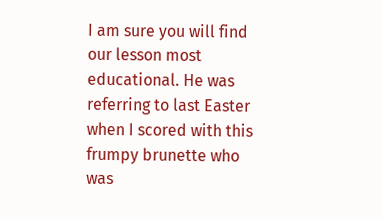I am sure you will find our lesson most educational. He was referring to last Easter when I scored with this frumpy brunette who was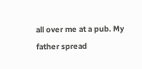all over me at a pub. My father spread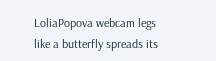LoliaPopova webcam legs like a butterfly spreads its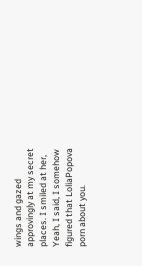wings and gazed approvingly at my secret places. I smiled at her, Yeah, I said, I somehow figured that LoliaPopova porn about you.